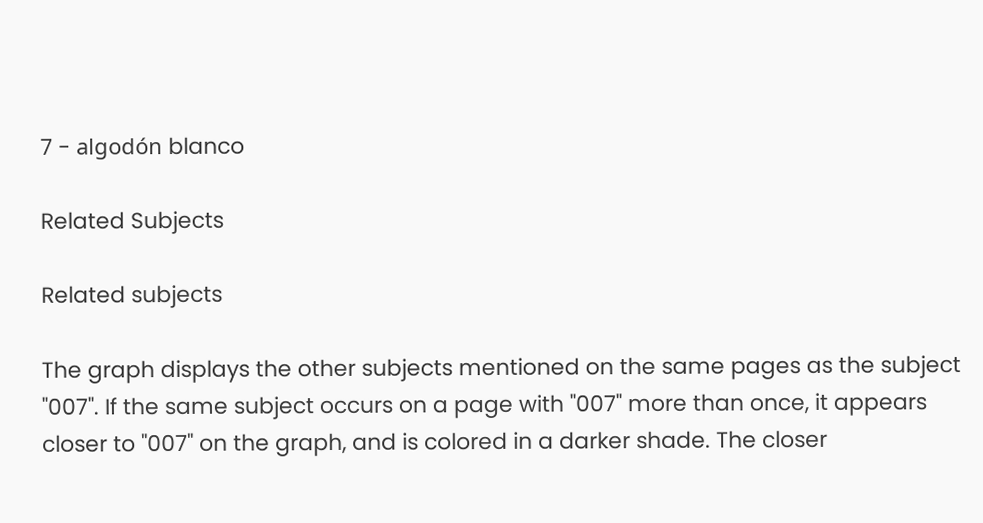7 - algodón blanco

Related Subjects

Related subjects

The graph displays the other subjects mentioned on the same pages as the subject "007". If the same subject occurs on a page with "007" more than once, it appears closer to "007" on the graph, and is colored in a darker shade. The closer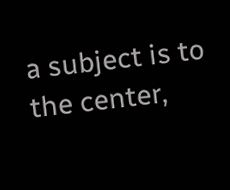a subject is to the center,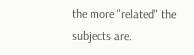the more "related" the subjects are.